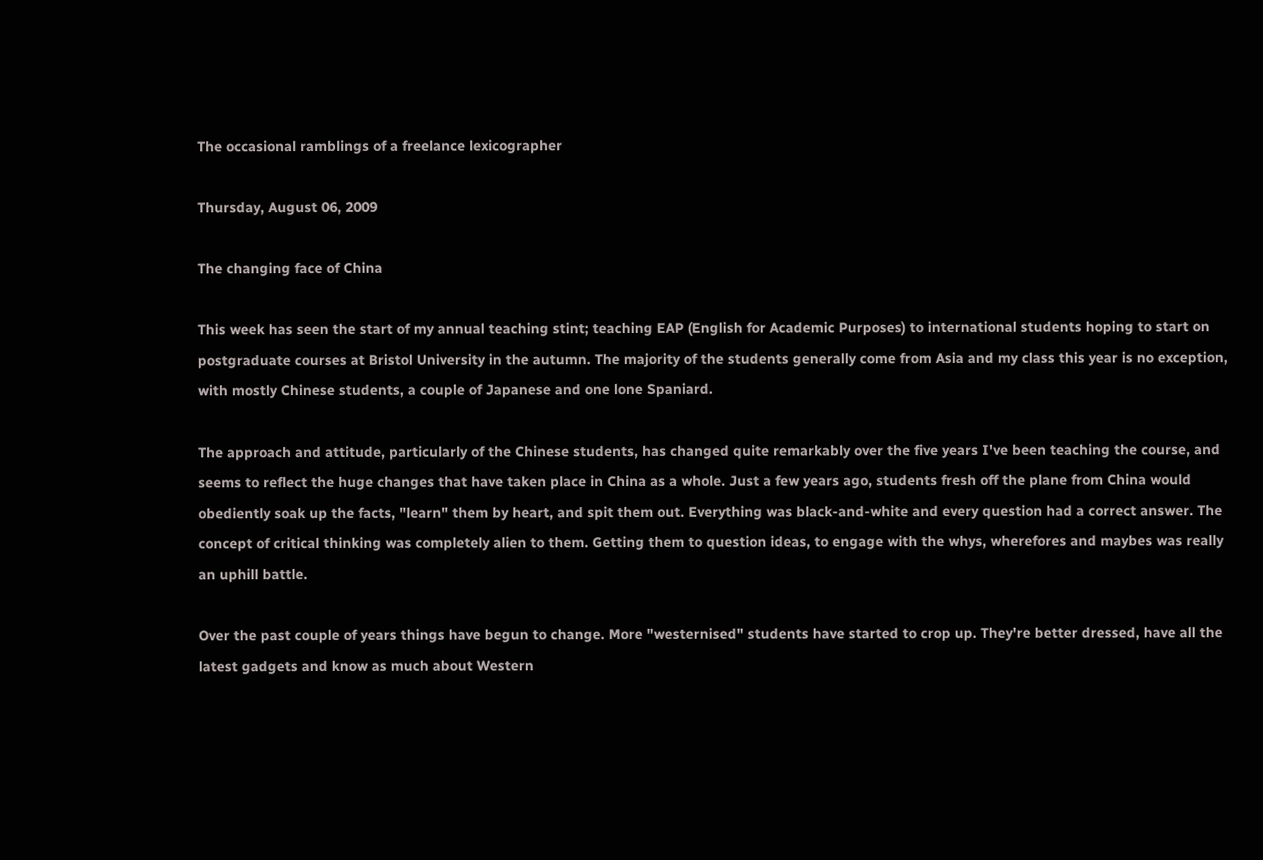The occasional ramblings of a freelance lexicographer

Thursday, August 06, 2009

The changing face of China

This week has seen the start of my annual teaching stint; teaching EAP (English for Academic Purposes) to international students hoping to start on postgraduate courses at Bristol University in the autumn. The majority of the students generally come from Asia and my class this year is no exception, with mostly Chinese students, a couple of Japanese and one lone Spaniard.

The approach and attitude, particularly of the Chinese students, has changed quite remarkably over the five years I've been teaching the course, and seems to reflect the huge changes that have taken place in China as a whole. Just a few years ago, students fresh off the plane from China would obediently soak up the facts, "learn" them by heart, and spit them out. Everything was black-and-white and every question had a correct answer. The concept of critical thinking was completely alien to them. Getting them to question ideas, to engage with the whys, wherefores and maybes was really an uphill battle.

Over the past couple of years things have begun to change. More "westernised" students have started to crop up. They're better dressed, have all the latest gadgets and know as much about Western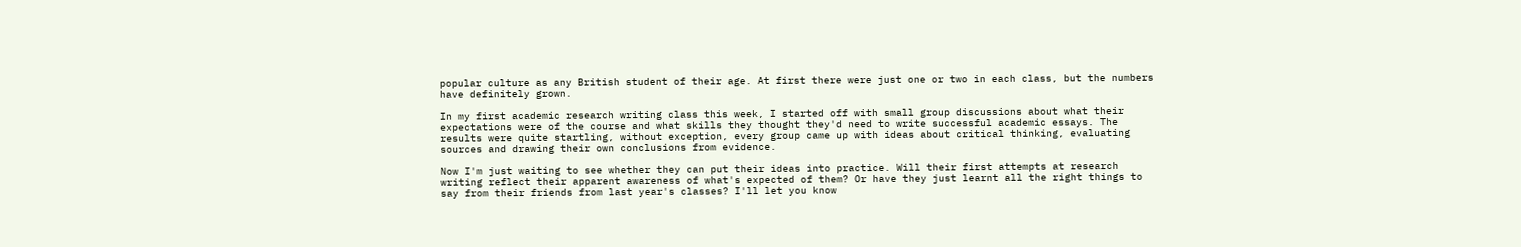popular culture as any British student of their age. At first there were just one or two in each class, but the numbers have definitely grown.

In my first academic research writing class this week, I started off with small group discussions about what their expectations were of the course and what skills they thought they'd need to write successful academic essays. The results were quite startling, without exception, every group came up with ideas about critical thinking, evaluating sources and drawing their own conclusions from evidence.

Now I'm just waiting to see whether they can put their ideas into practice. Will their first attempts at research writing reflect their apparent awareness of what's expected of them? Or have they just learnt all the right things to say from their friends from last year's classes? I'll let you know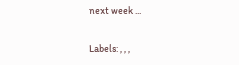next week ...

Labels: , , ,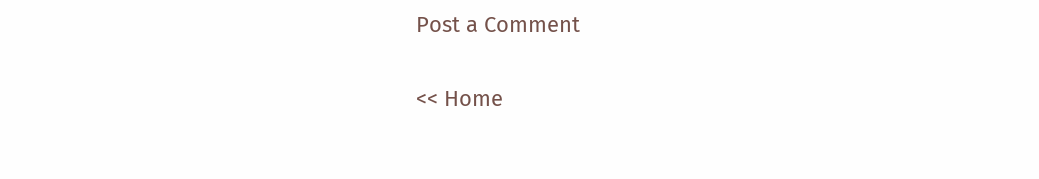Post a Comment

<< Home